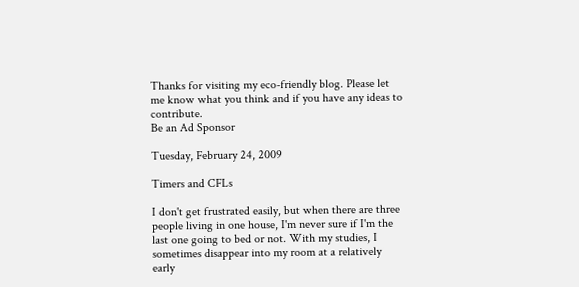Thanks for visiting my eco-friendly blog. Please let me know what you think and if you have any ideas to contribute.
Be an Ad Sponsor

Tuesday, February 24, 2009

Timers and CFLs

I don't get frustrated easily, but when there are three people living in one house, I'm never sure if I'm the last one going to bed or not. With my studies, I sometimes disappear into my room at a relatively early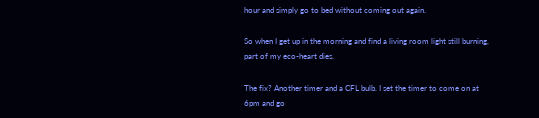hour and simply go to bed without coming out again.

So when I get up in the morning and find a living room light still burning, part of my eco-heart dies.

The fix? Another timer and a CFL bulb. I set the timer to come on at 6pm and go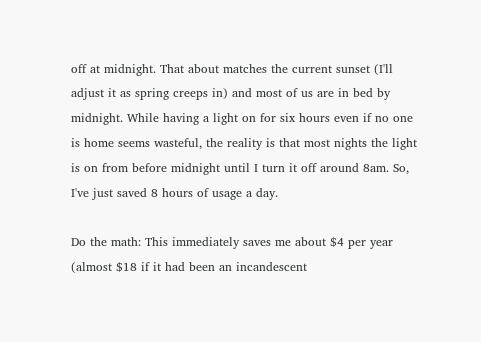off at midnight. That about matches the current sunset (I'll adjust it as spring creeps in) and most of us are in bed by midnight. While having a light on for six hours even if no one is home seems wasteful, the reality is that most nights the light is on from before midnight until I turn it off around 8am. So, I've just saved 8 hours of usage a day.

Do the math: This immediately saves me about $4 per year (almost $18 if it had been an incandescent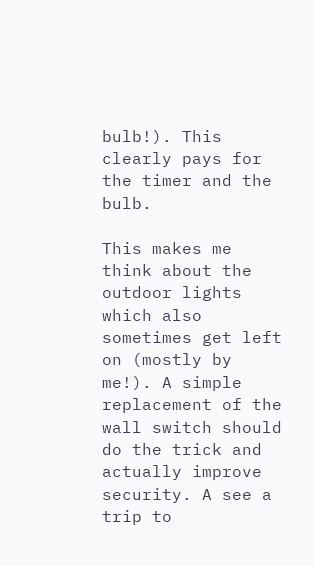bulb!). This clearly pays for the timer and the bulb.

This makes me think about the outdoor lights which also sometimes get left on (mostly by me!). A simple replacement of the wall switch should do the trick and actually improve security. A see a trip to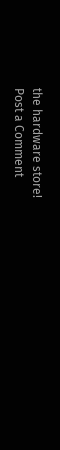the hardware store!
Post a Comment